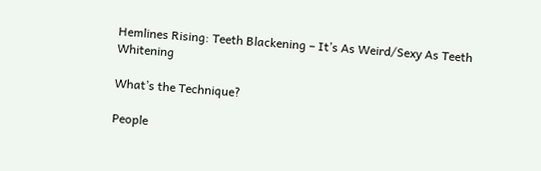Hemlines Rising: Teeth Blackening – It’s As Weird/Sexy As Teeth Whitening

What’s the Technique?

People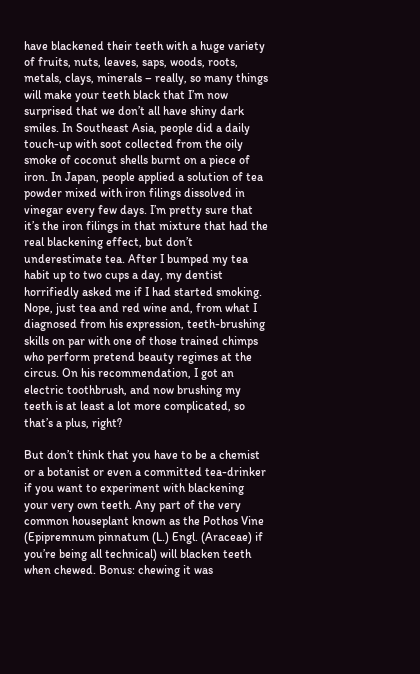have blackened their teeth with a huge variety of fruits, nuts, leaves, saps, woods, roots, metals, clays, minerals – really, so many things will make your teeth black that I’m now surprised that we don’t all have shiny dark smiles. In Southeast Asia, people did a daily touch-up with soot collected from the oily smoke of coconut shells burnt on a piece of iron. In Japan, people applied a solution of tea powder mixed with iron filings dissolved in vinegar every few days. I’m pretty sure that it’s the iron filings in that mixture that had the real blackening effect, but don’t underestimate tea. After I bumped my tea habit up to two cups a day, my dentist horrifiedly asked me if I had started smoking. Nope, just tea and red wine and, from what I diagnosed from his expression, teeth-brushing skills on par with one of those trained chimps who perform pretend beauty regimes at the circus. On his recommendation, I got an electric toothbrush, and now brushing my teeth is at least a lot more complicated, so that’s a plus, right?

But don’t think that you have to be a chemist or a botanist or even a committed tea-drinker if you want to experiment with blackening your very own teeth. Any part of the very common houseplant known as the Pothos Vine (Epipremnum pinnatum (L.) Engl. (Araceae) if you’re being all technical) will blacken teeth when chewed. Bonus: chewing it was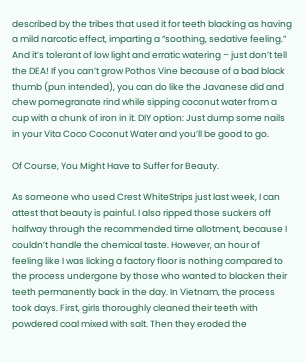described by the tribes that used it for teeth blacking as having a mild narcotic effect, imparting a “soothing, sedative feeling.” And it’s tolerant of low light and erratic watering – just don’t tell the DEA! If you can’t grow Pothos Vine because of a bad black thumb (pun intended), you can do like the Javanese did and chew pomegranate rind while sipping coconut water from a cup with a chunk of iron in it. DIY option: Just dump some nails in your Vita Coco Coconut Water and you’ll be good to go.

Of Course, You Might Have to Suffer for Beauty.

As someone who used Crest WhiteStrips just last week, I can attest that beauty is painful. I also ripped those suckers off halfway through the recommended time allotment, because I couldn’t handle the chemical taste. However, an hour of feeling like I was licking a factory floor is nothing compared to the process undergone by those who wanted to blacken their teeth permanently back in the day. In Vietnam, the process took days. First, girls thoroughly cleaned their teeth with powdered coal mixed with salt. Then they eroded the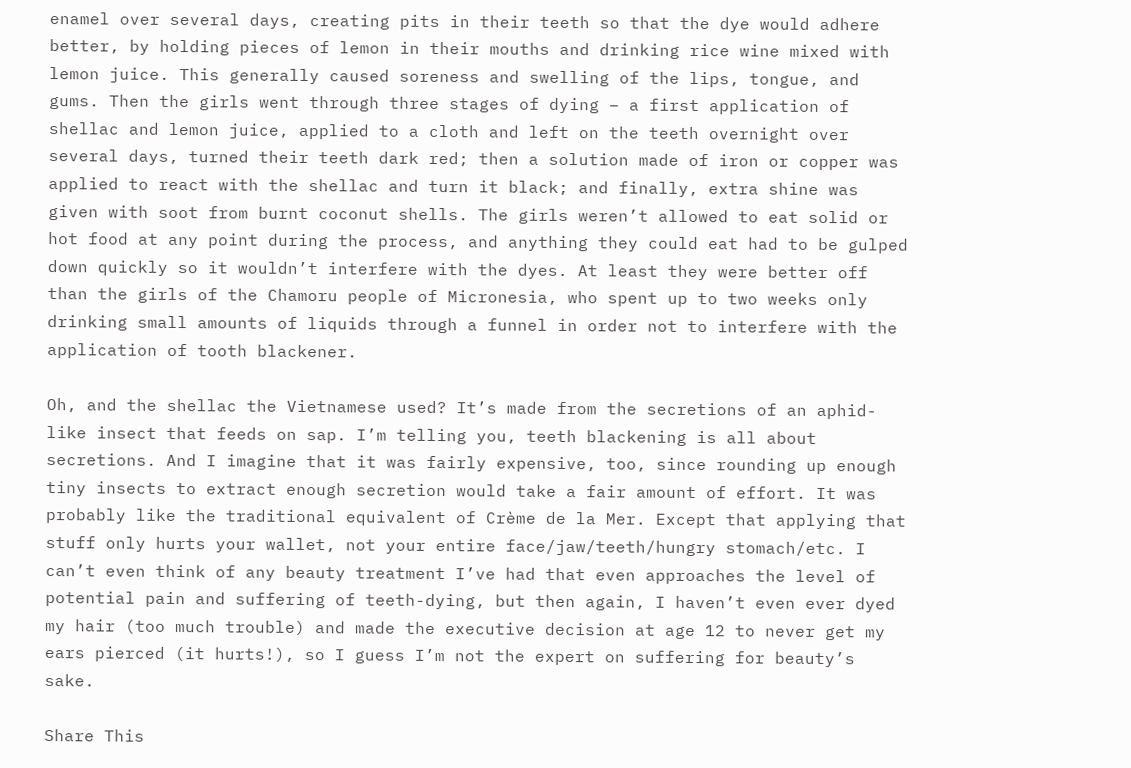enamel over several days, creating pits in their teeth so that the dye would adhere better, by holding pieces of lemon in their mouths and drinking rice wine mixed with lemon juice. This generally caused soreness and swelling of the lips, tongue, and gums. Then the girls went through three stages of dying – a first application of shellac and lemon juice, applied to a cloth and left on the teeth overnight over several days, turned their teeth dark red; then a solution made of iron or copper was applied to react with the shellac and turn it black; and finally, extra shine was given with soot from burnt coconut shells. The girls weren’t allowed to eat solid or hot food at any point during the process, and anything they could eat had to be gulped down quickly so it wouldn’t interfere with the dyes. At least they were better off than the girls of the Chamoru people of Micronesia, who spent up to two weeks only drinking small amounts of liquids through a funnel in order not to interfere with the application of tooth blackener.

Oh, and the shellac the Vietnamese used? It’s made from the secretions of an aphid-like insect that feeds on sap. I’m telling you, teeth blackening is all about secretions. And I imagine that it was fairly expensive, too, since rounding up enough tiny insects to extract enough secretion would take a fair amount of effort. It was probably like the traditional equivalent of Crème de la Mer. Except that applying that stuff only hurts your wallet, not your entire face/jaw/teeth/hungry stomach/etc. I can’t even think of any beauty treatment I’ve had that even approaches the level of potential pain and suffering of teeth-dying, but then again, I haven’t even ever dyed my hair (too much trouble) and made the executive decision at age 12 to never get my ears pierced (it hurts!), so I guess I’m not the expert on suffering for beauty’s sake.

Share This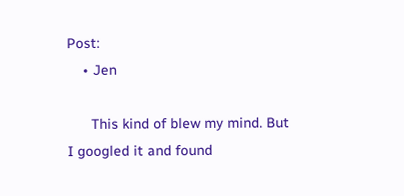Post:
    • Jen

      This kind of blew my mind. But I googled it and found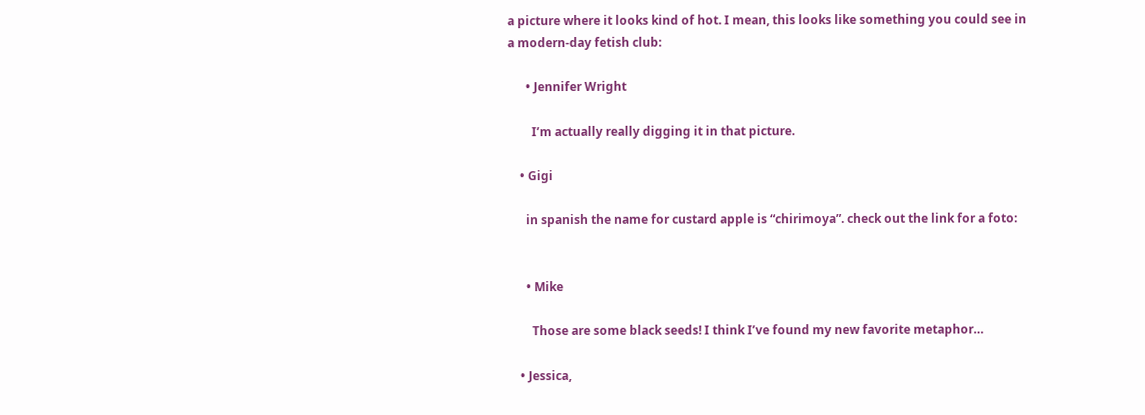a picture where it looks kind of hot. I mean, this looks like something you could see in a modern-day fetish club:

      • Jennifer Wright

        I’m actually really digging it in that picture.

    • Gigi

      in spanish the name for custard apple is “chirimoya”. check out the link for a foto:


      • Mike

        Those are some black seeds! I think I’ve found my new favorite metaphor…

    • Jessica,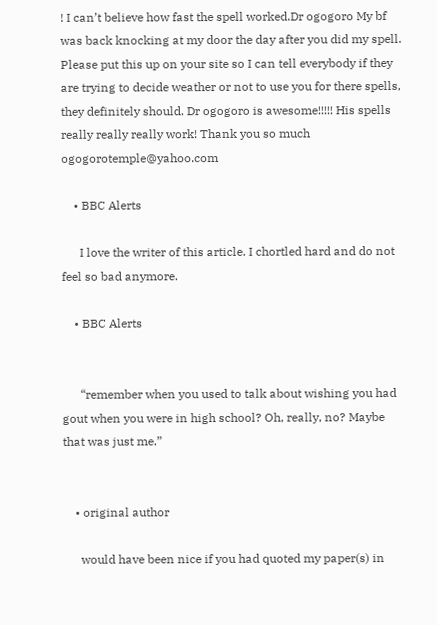! I can’t believe how fast the spell worked.Dr ogogoro My bf was back knocking at my door the day after you did my spell. Please put this up on your site so I can tell everybody if they are trying to decide weather or not to use you for there spells, they definitely should. Dr ogogoro is awesome!!!!! His spells really really really work! Thank you so much ogogorotemple@yahoo.com

    • BBC Alerts

      I love the writer of this article. I chortled hard and do not feel so bad anymore.

    • BBC Alerts


      “remember when you used to talk about wishing you had gout when you were in high school? Oh, really, no? Maybe that was just me.”


    • original author

      would have been nice if you had quoted my paper(s) in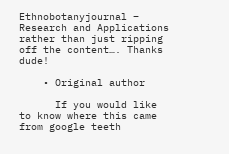Ethnobotanyjournal – Research and Applications rather than just ripping off the content…. Thanks dude!

    • Original author

      If you would like to know where this came from google teeth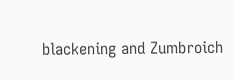blackening and Zumbroich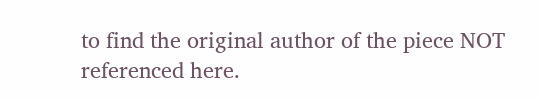to find the original author of the piece NOT referenced here.